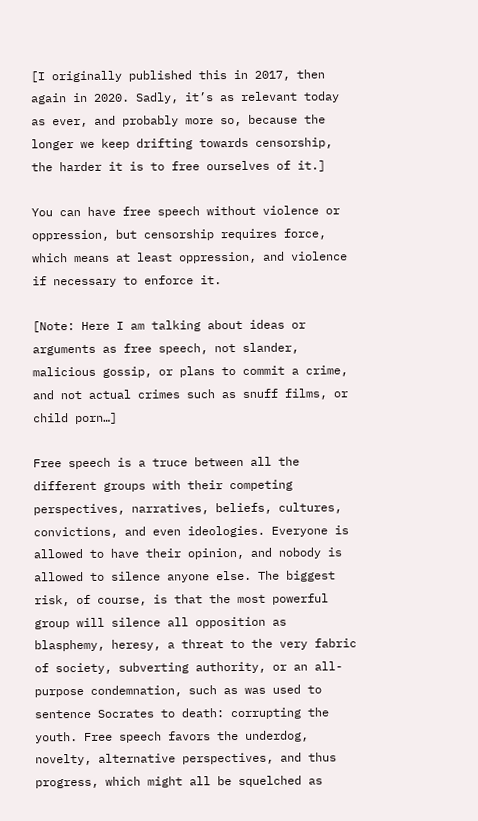[I originally published this in 2017, then again in 2020. Sadly, it’s as relevant today as ever, and probably more so, because the longer we keep drifting towards censorship, the harder it is to free ourselves of it.]

You can have free speech without violence or oppression, but censorship requires force, which means at least oppression, and violence if necessary to enforce it.

[Note: Here I am talking about ideas or arguments as free speech, not slander, malicious gossip, or plans to commit a crime, and not actual crimes such as snuff films, or child porn…]

Free speech is a truce between all the different groups with their competing perspectives, narratives, beliefs, cultures, convictions, and even ideologies. Everyone is allowed to have their opinion, and nobody is allowed to silence anyone else. The biggest risk, of course, is that the most powerful group will silence all opposition as blasphemy, heresy, a threat to the very fabric of society, subverting authority, or an all-purpose condemnation, such as was used to sentence Socrates to death: corrupting the youth. Free speech favors the underdog, novelty, alternative perspectives, and thus progress, which might all be squelched as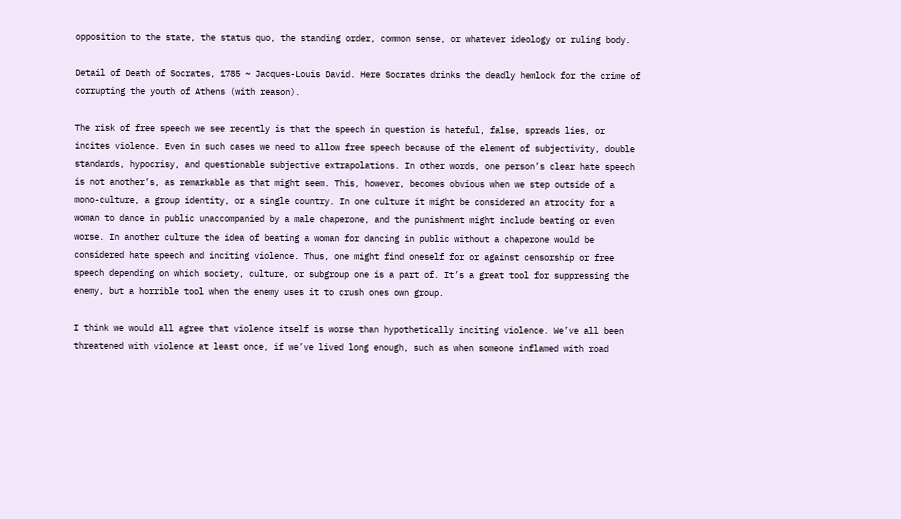opposition to the state, the status quo, the standing order, common sense, or whatever ideology or ruling body.

Detail of Death of Socrates, 1785 ~ Jacques-Louis David. Here Socrates drinks the deadly hemlock for the crime of corrupting the youth of Athens (with reason).

The risk of free speech we see recently is that the speech in question is hateful, false, spreads lies, or incites violence. Even in such cases we need to allow free speech because of the element of subjectivity, double standards, hypocrisy, and questionable subjective extrapolations. In other words, one person’s clear hate speech is not another’s, as remarkable as that might seem. This, however, becomes obvious when we step outside of a mono-culture, a group identity, or a single country. In one culture it might be considered an atrocity for a woman to dance in public unaccompanied by a male chaperone, and the punishment might include beating or even worse. In another culture the idea of beating a woman for dancing in public without a chaperone would be considered hate speech and inciting violence. Thus, one might find oneself for or against censorship or free speech depending on which society, culture, or subgroup one is a part of. It’s a great tool for suppressing the enemy, but a horrible tool when the enemy uses it to crush ones own group.

I think we would all agree that violence itself is worse than hypothetically inciting violence. We’ve all been threatened with violence at least once, if we’ve lived long enough, such as when someone inflamed with road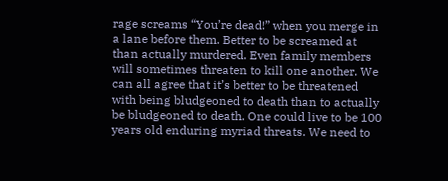rage screams “You’re dead!” when you merge in a lane before them. Better to be screamed at than actually murdered. Even family members will sometimes threaten to kill one another. We can all agree that it’s better to be threatened with being bludgeoned to death than to actually be bludgeoned to death. One could live to be 100 years old enduring myriad threats. We need to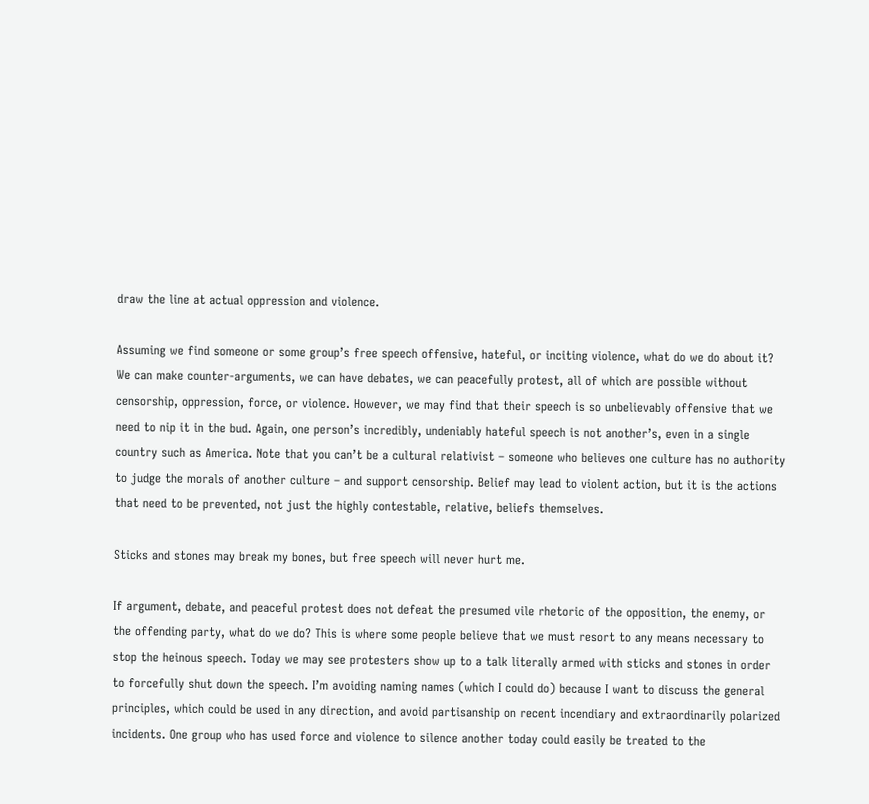draw the line at actual oppression and violence.

Assuming we find someone or some group’s free speech offensive, hateful, or inciting violence, what do we do about it? We can make counter-arguments, we can have debates, we can peacefully protest, all of which are possible without censorship, oppression, force, or violence. However, we may find that their speech is so unbelievably offensive that we need to nip it in the bud. Again, one person’s incredibly, undeniably hateful speech is not another’s, even in a single country such as America. Note that you can’t be a cultural relativist – someone who believes one culture has no authority to judge the morals of another culture – and support censorship. Belief may lead to violent action, but it is the actions that need to be prevented, not just the highly contestable, relative, beliefs themselves.

Sticks and stones may break my bones, but free speech will never hurt me.

If argument, debate, and peaceful protest does not defeat the presumed vile rhetoric of the opposition, the enemy, or the offending party, what do we do? This is where some people believe that we must resort to any means necessary to stop the heinous speech. Today we may see protesters show up to a talk literally armed with sticks and stones in order to forcefully shut down the speech. I’m avoiding naming names (which I could do) because I want to discuss the general principles, which could be used in any direction, and avoid partisanship on recent incendiary and extraordinarily polarized incidents. One group who has used force and violence to silence another today could easily be treated to the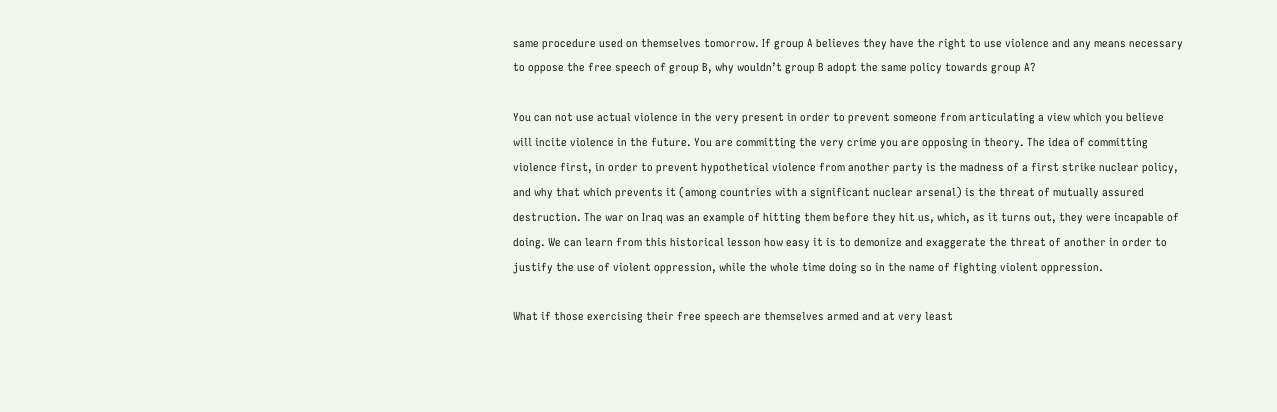same procedure used on themselves tomorrow. If group A believes they have the right to use violence and any means necessary to oppose the free speech of group B, why wouldn’t group B adopt the same policy towards group A?

You can not use actual violence in the very present in order to prevent someone from articulating a view which you believe will incite violence in the future. You are committing the very crime you are opposing in theory. The idea of committing violence first, in order to prevent hypothetical violence from another party is the madness of a first strike nuclear policy, and why that which prevents it (among countries with a significant nuclear arsenal) is the threat of mutually assured destruction. The war on Iraq was an example of hitting them before they hit us, which, as it turns out, they were incapable of doing. We can learn from this historical lesson how easy it is to demonize and exaggerate the threat of another in order to justify the use of violent oppression, while the whole time doing so in the name of fighting violent oppression.

What if those exercising their free speech are themselves armed and at very least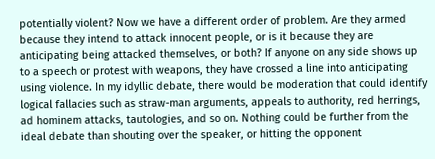potentially violent? Now we have a different order of problem. Are they armed because they intend to attack innocent people, or is it because they are anticipating being attacked themselves, or both? If anyone on any side shows up to a speech or protest with weapons, they have crossed a line into anticipating using violence. In my idyllic debate, there would be moderation that could identify logical fallacies such as straw-man arguments, appeals to authority, red herrings, ad hominem attacks, tautologies, and so on. Nothing could be further from the ideal debate than shouting over the speaker, or hitting the opponent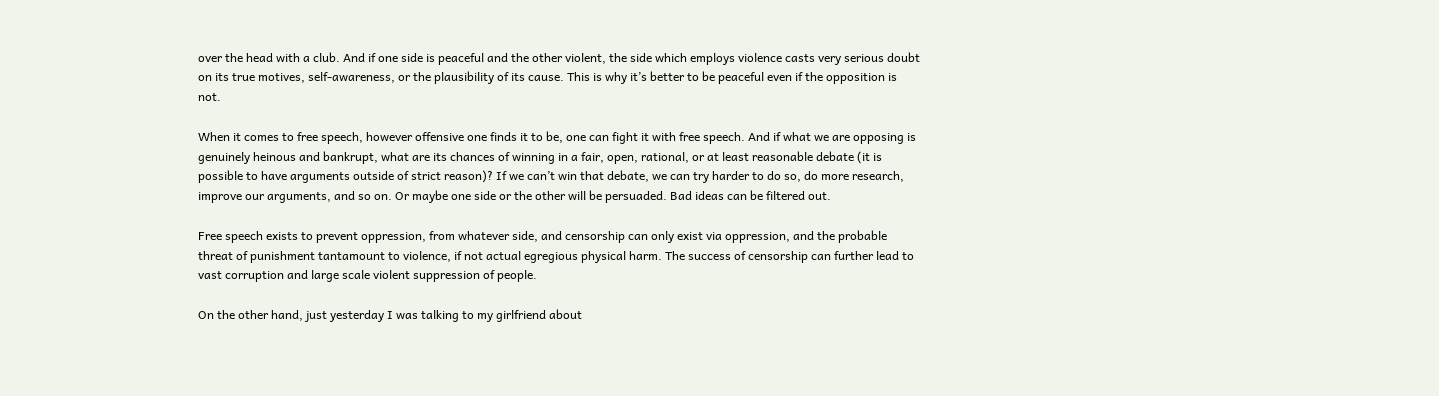over the head with a club. And if one side is peaceful and the other violent, the side which employs violence casts very serious doubt on its true motives, self-awareness, or the plausibility of its cause. This is why it’s better to be peaceful even if the opposition is not.

When it comes to free speech, however offensive one finds it to be, one can fight it with free speech. And if what we are opposing is genuinely heinous and bankrupt, what are its chances of winning in a fair, open, rational, or at least reasonable debate (it is possible to have arguments outside of strict reason)? If we can’t win that debate, we can try harder to do so, do more research, improve our arguments, and so on. Or maybe one side or the other will be persuaded. Bad ideas can be filtered out.

Free speech exists to prevent oppression, from whatever side, and censorship can only exist via oppression, and the probable threat of punishment tantamount to violence, if not actual egregious physical harm. The success of censorship can further lead to vast corruption and large scale violent suppression of people.

On the other hand, just yesterday I was talking to my girlfriend about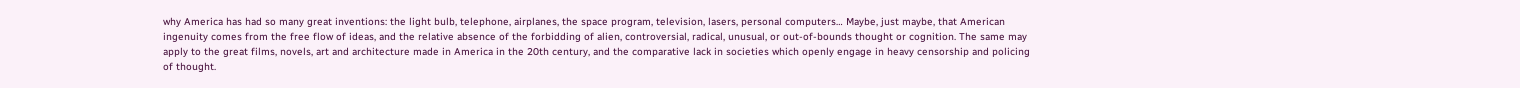why America has had so many great inventions: the light bulb, telephone, airplanes, the space program, television, lasers, personal computers… Maybe, just maybe, that American ingenuity comes from the free flow of ideas, and the relative absence of the forbidding of alien, controversial, radical, unusual, or out-of-bounds thought or cognition. The same may apply to the great films, novels, art and architecture made in America in the 20th century, and the comparative lack in societies which openly engage in heavy censorship and policing of thought.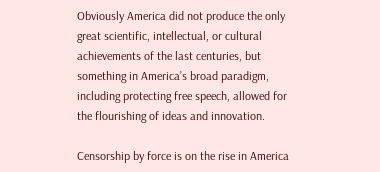Obviously America did not produce the only great scientific, intellectual, or cultural achievements of the last centuries, but something in America’s broad paradigm, including protecting free speech, allowed for the flourishing of ideas and innovation.

Censorship by force is on the rise in America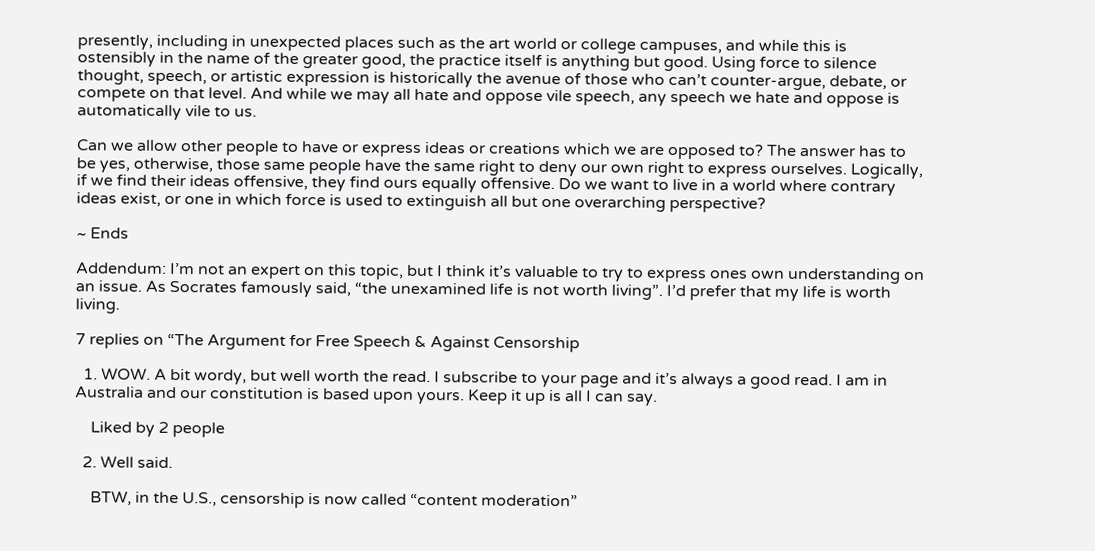presently, including in unexpected places such as the art world or college campuses, and while this is ostensibly in the name of the greater good, the practice itself is anything but good. Using force to silence thought, speech, or artistic expression is historically the avenue of those who can’t counter-argue, debate, or compete on that level. And while we may all hate and oppose vile speech, any speech we hate and oppose is automatically vile to us.

Can we allow other people to have or express ideas or creations which we are opposed to? The answer has to be yes, otherwise, those same people have the same right to deny our own right to express ourselves. Logically, if we find their ideas offensive, they find ours equally offensive. Do we want to live in a world where contrary ideas exist, or one in which force is used to extinguish all but one overarching perspective?

~ Ends

Addendum: I’m not an expert on this topic, but I think it’s valuable to try to express ones own understanding on an issue. As Socrates famously said, “the unexamined life is not worth living”. I’d prefer that my life is worth living.

7 replies on “The Argument for Free Speech & Against Censorship

  1. WOW. A bit wordy, but well worth the read. I subscribe to your page and it’s always a good read. I am in Australia and our constitution is based upon yours. Keep it up is all I can say.

    Liked by 2 people

  2. Well said.

    BTW, in the U.S., censorship is now called “content moderation”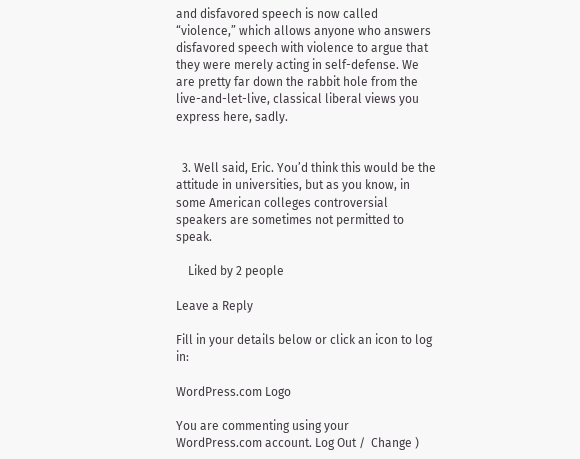and disfavored speech is now called “violence,” which allows anyone who answers disfavored speech with violence to argue that they were merely acting in self-defense. We are pretty far down the rabbit hole from the live-and-let-live, classical liberal views you express here, sadly.


  3. Well said, Eric. You’d think this would be the attitude in universities, but as you know, in some American colleges controversial speakers are sometimes not permitted to speak.

    Liked by 2 people

Leave a Reply

Fill in your details below or click an icon to log in:

WordPress.com Logo

You are commenting using your WordPress.com account. Log Out /  Change )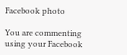Facebook photo

You are commenting using your Facebook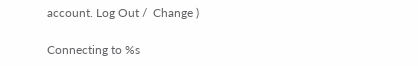account. Log Out /  Change )

Connecting to %s